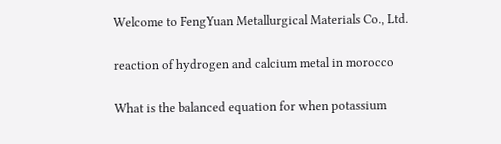Welcome to FengYuan Metallurgical Materials Co., Ltd.

reaction of hydrogen and calcium metal in morocco

What is the balanced equation for when potassium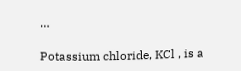…

Potassium chloride, KCl , is a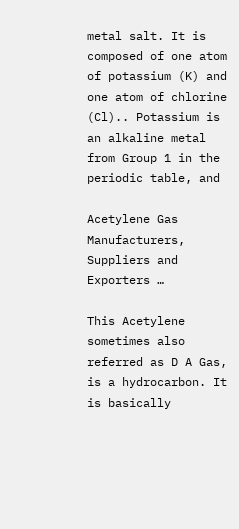metal salt. It is composed of one atom of potassium (K) and one atom of chlorine (Cl).. Potassium is an alkaline metal from Group 1 in the periodic table, and

Acetylene Gas Manufacturers, Suppliers and Exporters …

This Acetylene sometimes also referred as D A Gas, is a hydrocarbon. It is basically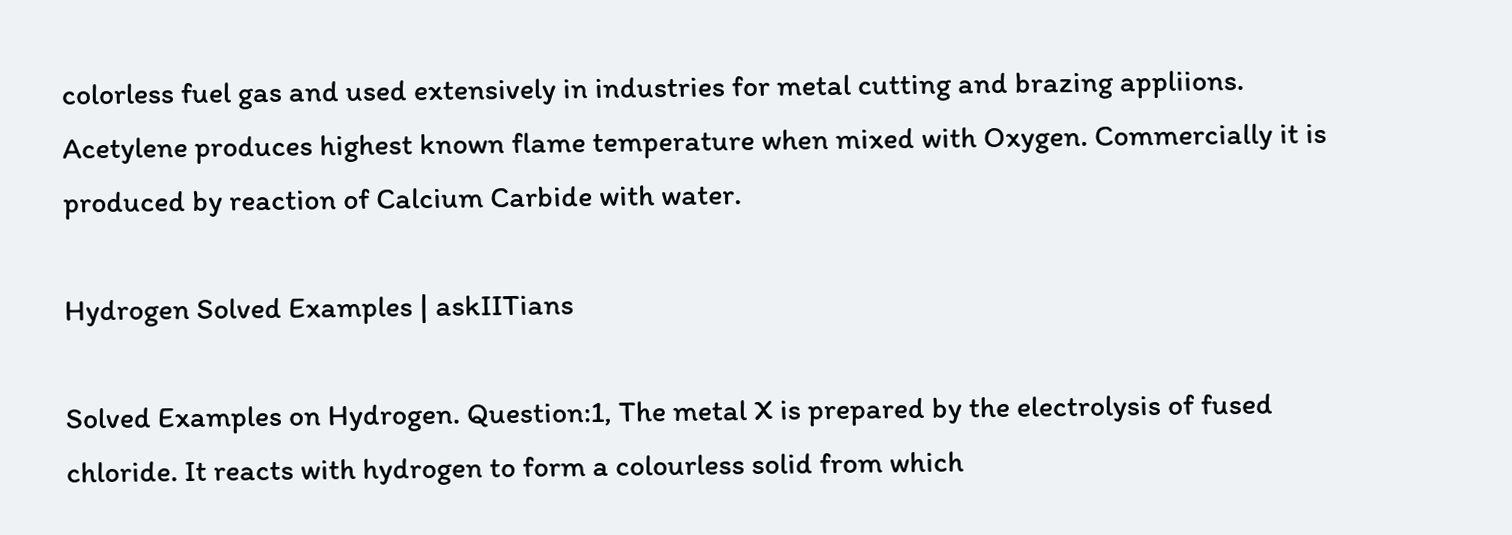colorless fuel gas and used extensively in industries for metal cutting and brazing appliions. Acetylene produces highest known flame temperature when mixed with Oxygen. Commercially it is produced by reaction of Calcium Carbide with water.

Hydrogen Solved Examples | askIITians

Solved Examples on Hydrogen. Question:1, The metal X is prepared by the electrolysis of fused chloride. It reacts with hydrogen to form a colourless solid from which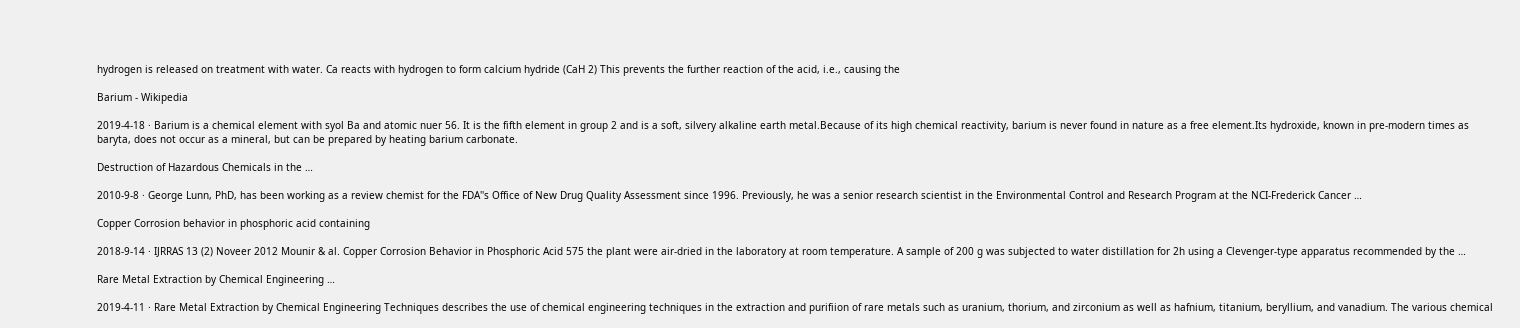hydrogen is released on treatment with water. Ca reacts with hydrogen to form calcium hydride (CaH 2) This prevents the further reaction of the acid, i.e., causing the

Barium - Wikipedia

2019-4-18 · Barium is a chemical element with syol Ba and atomic nuer 56. It is the fifth element in group 2 and is a soft, silvery alkaline earth metal.Because of its high chemical reactivity, barium is never found in nature as a free element.Its hydroxide, known in pre-modern times as baryta, does not occur as a mineral, but can be prepared by heating barium carbonate.

Destruction of Hazardous Chemicals in the …

2010-9-8 · George Lunn, PhD, has been working as a review chemist for the FDA''s Office of New Drug Quality Assessment since 1996. Previously, he was a senior research scientist in the Environmental Control and Research Program at the NCI-Frederick Cancer …

Copper Corrosion behavior in phosphoric acid containing

2018-9-14 · IJRRAS 13 (2) Noveer 2012 Mounir & al. Copper Corrosion Behavior in Phosphoric Acid 575 the plant were air-dried in the laboratory at room temperature. A sample of 200 g was subjected to water distillation for 2h using a Clevenger-type apparatus recommended by the …

Rare Metal Extraction by Chemical Engineering …

2019-4-11 · Rare Metal Extraction by Chemical Engineering Techniques describes the use of chemical engineering techniques in the extraction and purifiion of rare metals such as uranium, thorium, and zirconium as well as hafnium, titanium, beryllium, and vanadium. The various chemical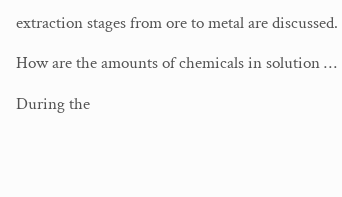extraction stages from ore to metal are discussed.

How are the amounts of chemicals in solution …

During the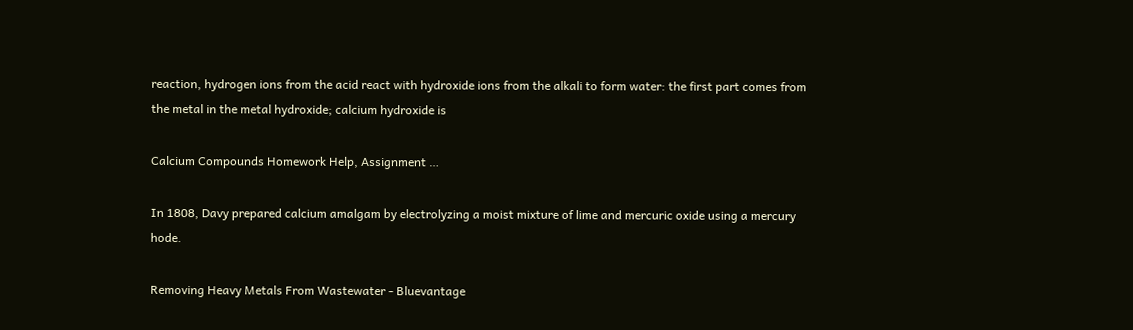reaction, hydrogen ions from the acid react with hydroxide ions from the alkali to form water: the first part comes from the metal in the metal hydroxide; calcium hydroxide is

Calcium Compounds Homework Help, Assignment …

In 1808, Davy prepared calcium amalgam by electrolyzing a moist mixture of lime and mercuric oxide using a mercury hode.

Removing Heavy Metals From Wastewater - Bluevantage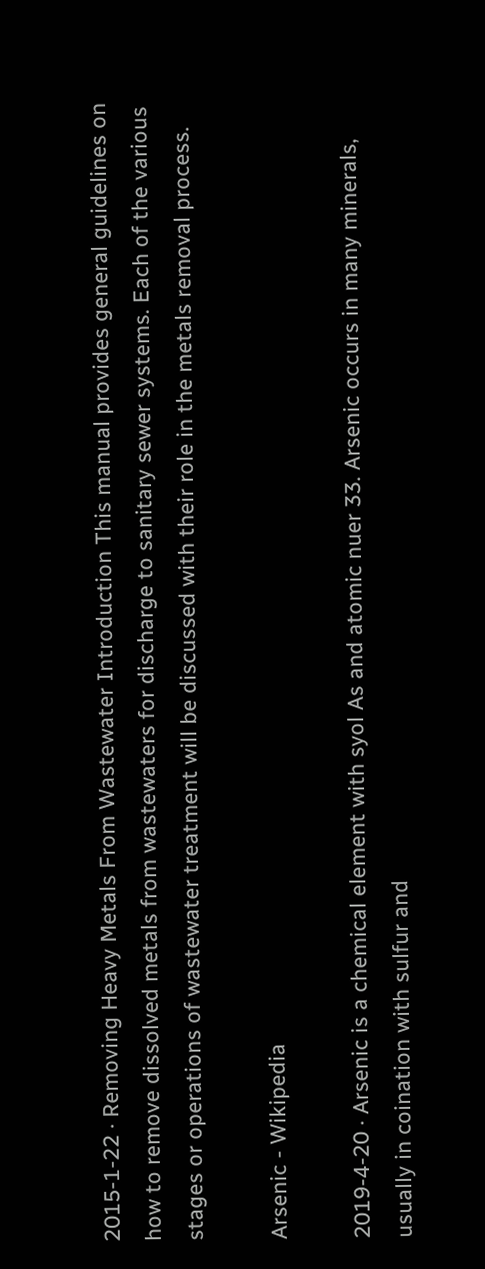2015-1-22 · Removing Heavy Metals From Wastewater Introduction This manual provides general guidelines on how to remove dissolved metals from wastewaters for discharge to sanitary sewer systems. Each of the various stages or operations of wastewater treatment will be discussed with their role in the metals removal process.

Arsenic - Wikipedia

2019-4-20 · Arsenic is a chemical element with syol As and atomic nuer 33. Arsenic occurs in many minerals, usually in coination with sulfur and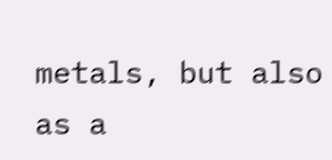metals, but also as a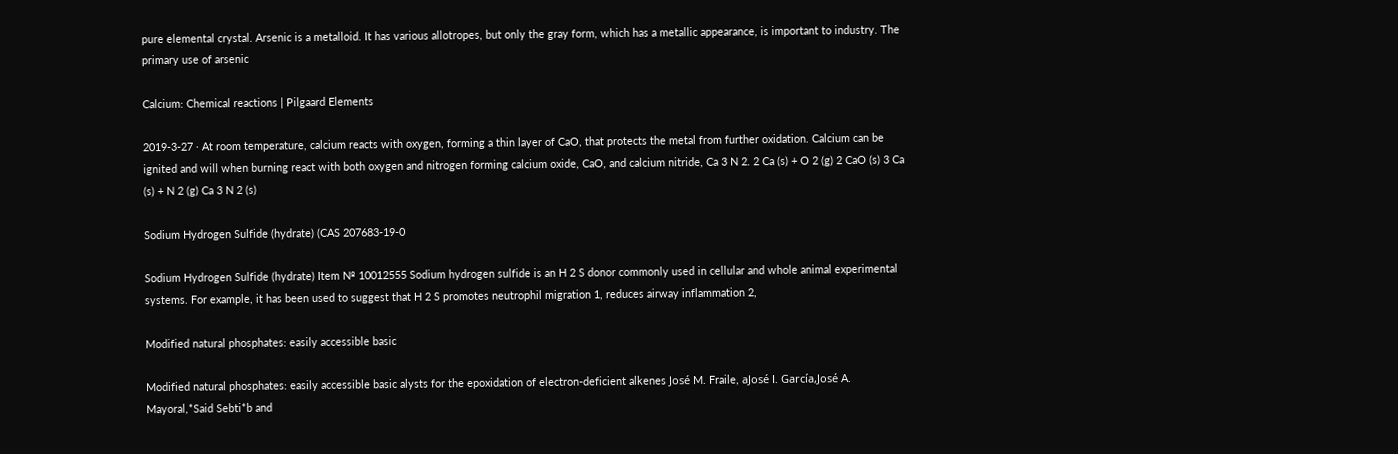pure elemental crystal. Arsenic is a metalloid. It has various allotropes, but only the gray form, which has a metallic appearance, is important to industry. The primary use of arsenic

Calcium: Chemical reactions | Pilgaard Elements

2019-3-27 · At room temperature, calcium reacts with oxygen, forming a thin layer of CaO, that protects the metal from further oxidation. Calcium can be ignited and will when burning react with both oxygen and nitrogen forming calcium oxide, CaO, and calcium nitride, Ca 3 N 2. 2 Ca (s) + O 2 (g) 2 CaO (s) 3 Ca (s) + N 2 (g) Ca 3 N 2 (s)

Sodium Hydrogen Sulfide (hydrate) (CAS 207683-19-0

Sodium Hydrogen Sulfide (hydrate) Item № 10012555 Sodium hydrogen sulfide is an H 2 S donor commonly used in cellular and whole animal experimental systems. For example, it has been used to suggest that H 2 S promotes neutrophil migration 1, reduces airway inflammation 2,

Modified natural phosphates: easily accessible basic

Modified natural phosphates: easily accessible basic alysts for the epoxidation of electron-deficient alkenes José M. Fraile, aJosé I. García,José A. Mayoral,*Said Sebti*b and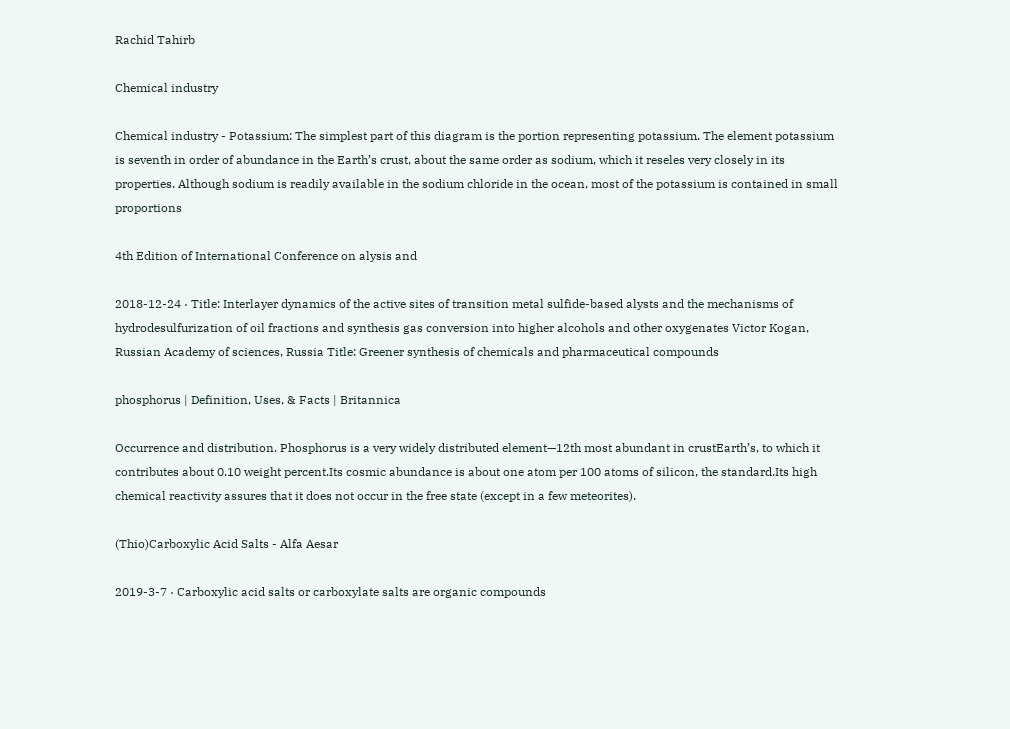Rachid Tahirb

Chemical industry

Chemical industry - Potassium: The simplest part of this diagram is the portion representing potassium. The element potassium is seventh in order of abundance in the Earth’s crust, about the same order as sodium, which it reseles very closely in its properties. Although sodium is readily available in the sodium chloride in the ocean, most of the potassium is contained in small proportions

4th Edition of International Conference on alysis and

2018-12-24 · Title: Interlayer dynamics of the active sites of transition metal sulfide-based alysts and the mechanisms of hydrodesulfurization of oil fractions and synthesis gas conversion into higher alcohols and other oxygenates Victor Kogan, Russian Academy of sciences, Russia Title: Greener synthesis of chemicals and pharmaceutical compounds

phosphorus | Definition, Uses, & Facts | Britannica

Occurrence and distribution. Phosphorus is a very widely distributed element—12th most abundant in crustEarth’s, to which it contributes about 0.10 weight percent.Its cosmic abundance is about one atom per 100 atoms of silicon, the standard.Its high chemical reactivity assures that it does not occur in the free state (except in a few meteorites).

(Thio)Carboxylic Acid Salts - Alfa Aesar

2019-3-7 · Carboxylic acid salts or carboxylate salts are organic compounds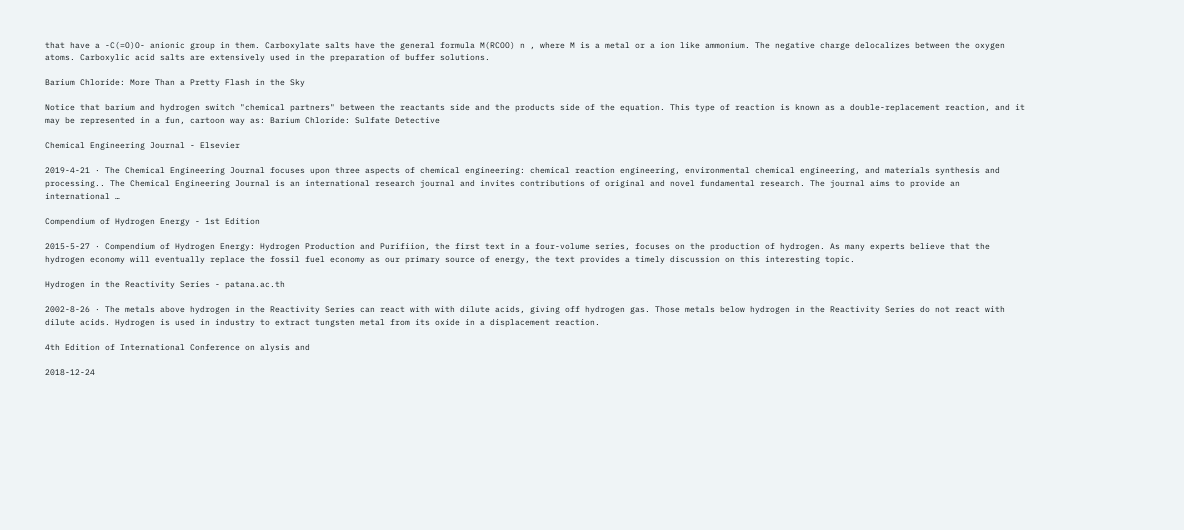that have a -C(=O)O- anionic group in them. Carboxylate salts have the general formula M(RCOO) n , where M is a metal or a ion like ammonium. The negative charge delocalizes between the oxygen atoms. Carboxylic acid salts are extensively used in the preparation of buffer solutions.

Barium Chloride: More Than a Pretty Flash in the Sky

Notice that barium and hydrogen switch "chemical partners" between the reactants side and the products side of the equation. This type of reaction is known as a double-replacement reaction, and it may be represented in a fun, cartoon way as: Barium Chloride: Sulfate Detective

Chemical Engineering Journal - Elsevier

2019-4-21 · The Chemical Engineering Journal focuses upon three aspects of chemical engineering: chemical reaction engineering, environmental chemical engineering, and materials synthesis and processing.. The Chemical Engineering Journal is an international research journal and invites contributions of original and novel fundamental research. The journal aims to provide an international …

Compendium of Hydrogen Energy - 1st Edition

2015-5-27 · Compendium of Hydrogen Energy: Hydrogen Production and Purifiion, the first text in a four-volume series, focuses on the production of hydrogen. As many experts believe that the hydrogen economy will eventually replace the fossil fuel economy as our primary source of energy, the text provides a timely discussion on this interesting topic.

Hydrogen in the Reactivity Series - patana.ac.th

2002-8-26 · The metals above hydrogen in the Reactivity Series can react with with dilute acids, giving off hydrogen gas. Those metals below hydrogen in the Reactivity Series do not react with dilute acids. Hydrogen is used in industry to extract tungsten metal from its oxide in a displacement reaction.

4th Edition of International Conference on alysis and

2018-12-24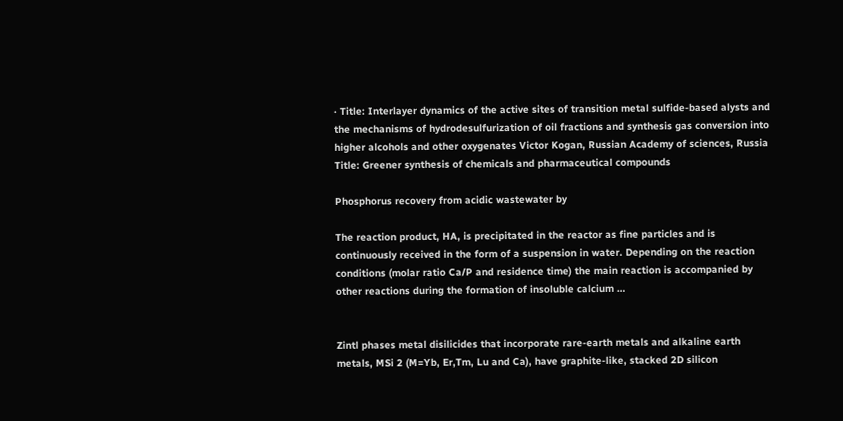· Title: Interlayer dynamics of the active sites of transition metal sulfide-based alysts and the mechanisms of hydrodesulfurization of oil fractions and synthesis gas conversion into higher alcohols and other oxygenates Victor Kogan, Russian Academy of sciences, Russia Title: Greener synthesis of chemicals and pharmaceutical compounds

Phosphorus recovery from acidic wastewater by

The reaction product, HA, is precipitated in the reactor as fine particles and is continuously received in the form of a suspension in water. Depending on the reaction conditions (molar ratio Ca/P and residence time) the main reaction is accompanied by other reactions during the formation of insoluble calcium …


Zintl phases metal disilicides that incorporate rare-earth metals and alkaline earth metals, MSi 2 (M=Yb, Er,Tm, Lu and Ca), have graphite-like, stacked 2D silicon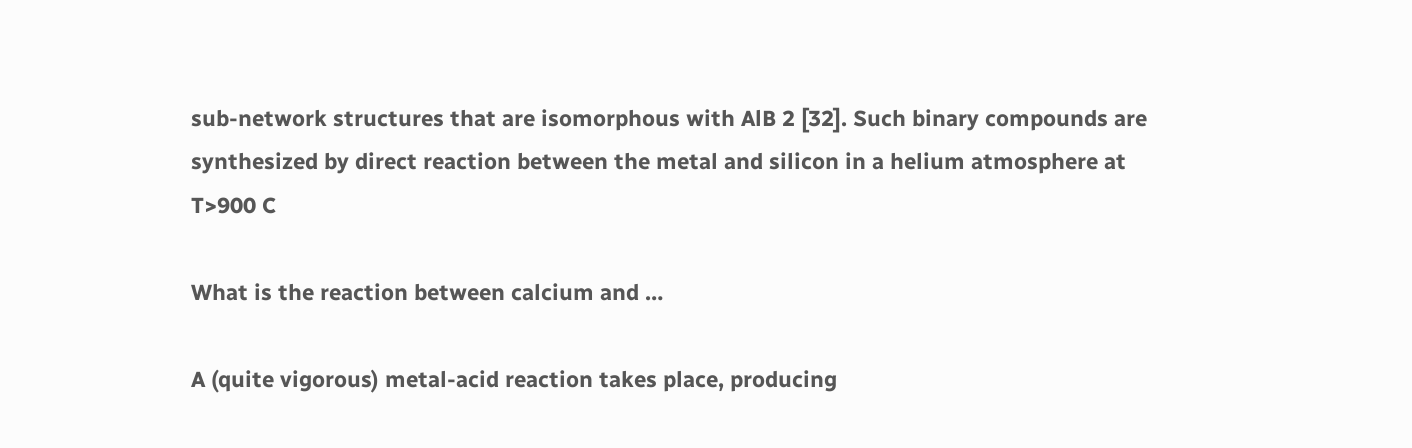sub-network structures that are isomorphous with AlB 2 [32]. Such binary compounds are synthesized by direct reaction between the metal and silicon in a helium atmosphere at T>900 C

What is the reaction between calcium and …

A (quite vigorous) metal-acid reaction takes place, producing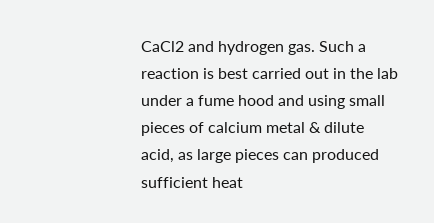CaCl2 and hydrogen gas. Such a reaction is best carried out in the lab under a fume hood and using small pieces of calcium metal & dilute acid, as large pieces can produced sufficient heat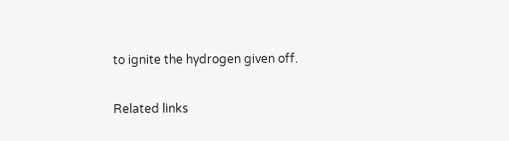to ignite the hydrogen given off.

Related links